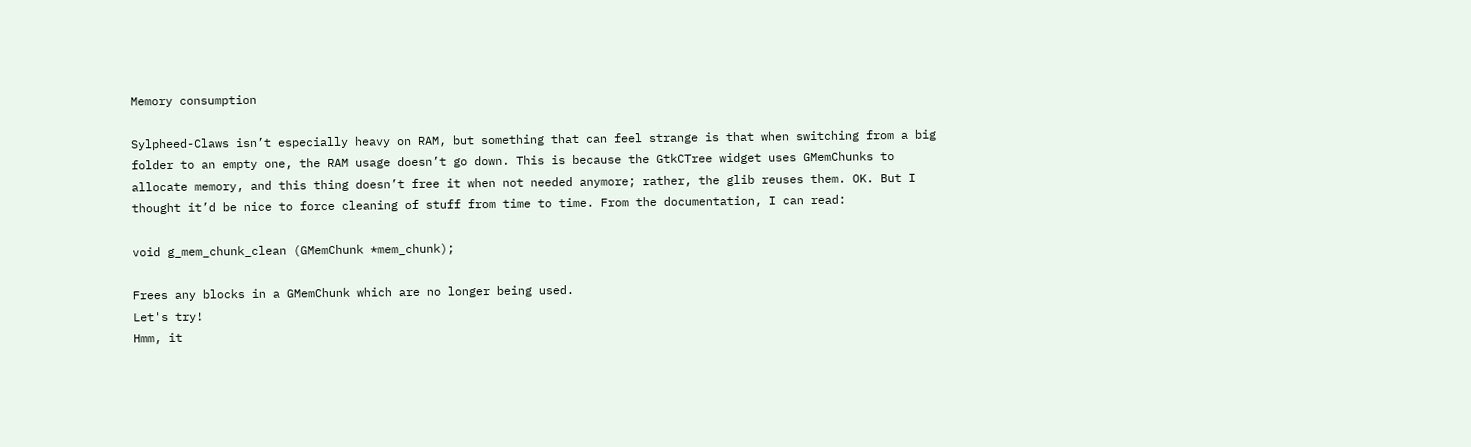Memory consumption

Sylpheed-Claws isn’t especially heavy on RAM, but something that can feel strange is that when switching from a big folder to an empty one, the RAM usage doesn’t go down. This is because the GtkCTree widget uses GMemChunks to allocate memory, and this thing doesn’t free it when not needed anymore; rather, the glib reuses them. OK. But I thought it’d be nice to force cleaning of stuff from time to time. From the documentation, I can read:

void g_mem_chunk_clean (GMemChunk *mem_chunk);

Frees any blocks in a GMemChunk which are no longer being used.
Let's try!
Hmm, it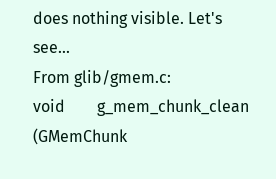does nothing visible. Let's see...
From glib/gmem.c:
void        g_mem_chunk_clean       (GMemChunk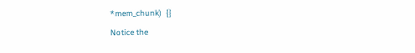*mem_chunk)  {}
Notice the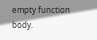empty function body.